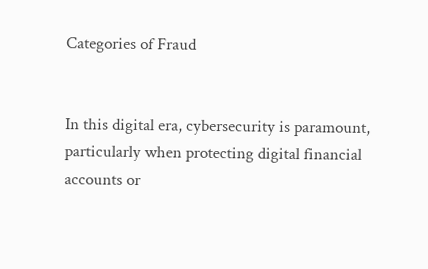Categories of Fraud


In this digital era, cybersecurity is paramount, particularly when protecting digital financial accounts or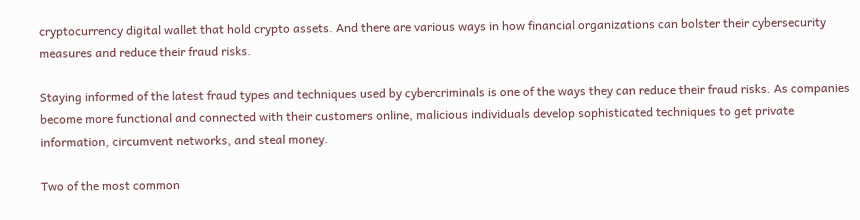cryptocurrency digital wallet that hold crypto assets. And there are various ways in how financial organizations can bolster their cybersecurity measures and reduce their fraud risks.

Staying informed of the latest fraud types and techniques used by cybercriminals is one of the ways they can reduce their fraud risks. As companies become more functional and connected with their customers online, malicious individuals develop sophisticated techniques to get private information, circumvent networks, and steal money.

Two of the most common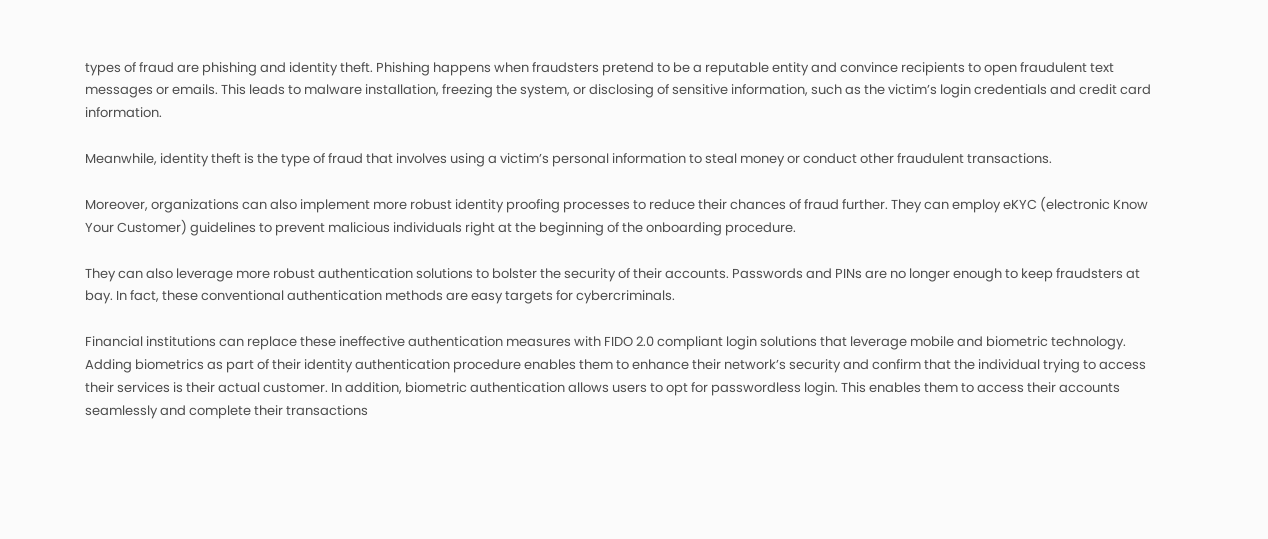types of fraud are phishing and identity theft. Phishing happens when fraudsters pretend to be a reputable entity and convince recipients to open fraudulent text messages or emails. This leads to malware installation, freezing the system, or disclosing of sensitive information, such as the victim’s login credentials and credit card information.

Meanwhile, identity theft is the type of fraud that involves using a victim’s personal information to steal money or conduct other fraudulent transactions.

Moreover, organizations can also implement more robust identity proofing processes to reduce their chances of fraud further. They can employ eKYC (electronic Know Your Customer) guidelines to prevent malicious individuals right at the beginning of the onboarding procedure.

They can also leverage more robust authentication solutions to bolster the security of their accounts. Passwords and PINs are no longer enough to keep fraudsters at bay. In fact, these conventional authentication methods are easy targets for cybercriminals.

Financial institutions can replace these ineffective authentication measures with FIDO 2.0 compliant login solutions that leverage mobile and biometric technology. Adding biometrics as part of their identity authentication procedure enables them to enhance their network’s security and confirm that the individual trying to access their services is their actual customer. In addition, biometric authentication allows users to opt for passwordless login. This enables them to access their accounts seamlessly and complete their transactions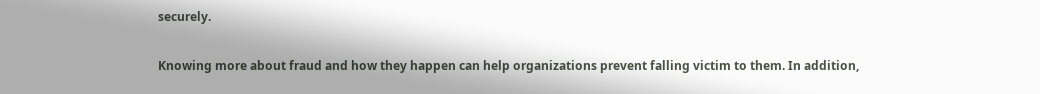securely.

Knowing more about fraud and how they happen can help organizations prevent falling victim to them. In addition,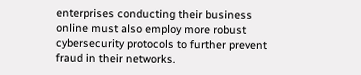enterprises conducting their business online must also employ more robust cybersecurity protocols to further prevent fraud in their networks.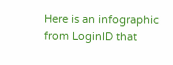Here is an infographic from LoginID that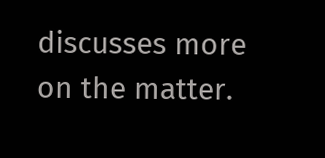discusses more on the matter.